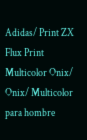Adidas/ Print ZX Flux Print Multicolor Onix/ Onix/ Multicolor para hombre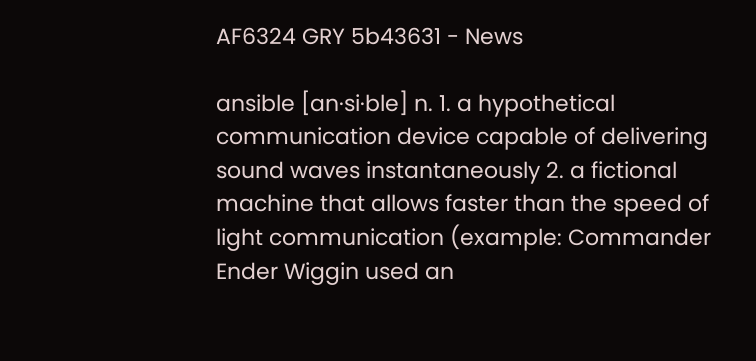AF6324 GRY 5b43631 - News

ansible [an·si·ble] n. 1. a hypothetical communication device capable of delivering sound waves instantaneously 2. a fictional machine that allows faster than the speed of light communication (example: Commander Ender Wiggin used an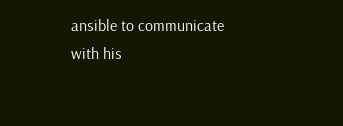ansible to communicate with his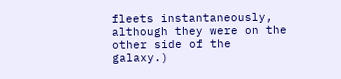fleets instantaneously, although they were on the other side of the galaxy.)